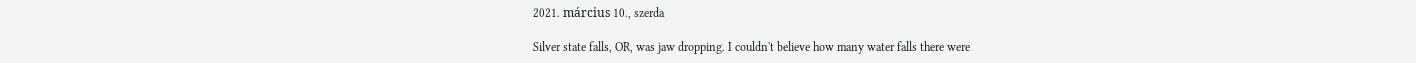2021. március 10., szerda

Silver state falls, OR, was jaw dropping. I couldn't believe how many water falls there were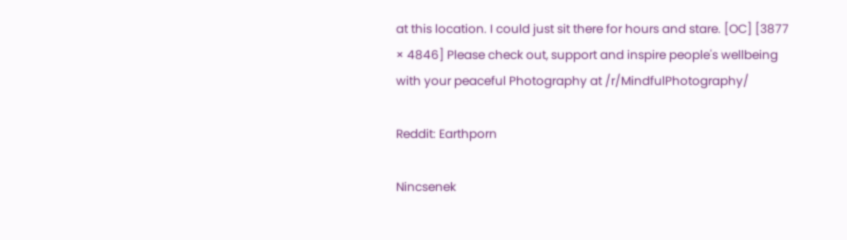at this location. I could just sit there for hours and stare. [OC] [3877 × 4846] Please check out, support and inspire people's wellbeing with your peaceful Photography at /r/MindfulPhotography/

Reddit: Earthporn

Nincsenek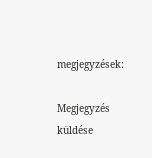megjegyzések:

Megjegyzés küldése